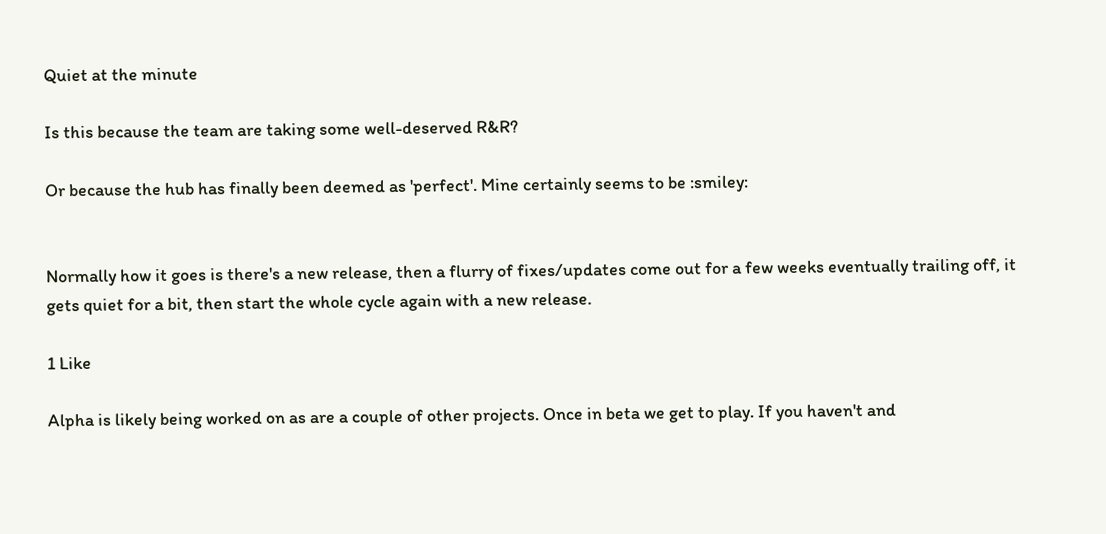Quiet at the minute

Is this because the team are taking some well-deserved R&R?

Or because the hub has finally been deemed as 'perfect'. Mine certainly seems to be :smiley:


Normally how it goes is there's a new release, then a flurry of fixes/updates come out for a few weeks eventually trailing off, it gets quiet for a bit, then start the whole cycle again with a new release.

1 Like

Alpha is likely being worked on as are a couple of other projects. Once in beta we get to play. If you haven't and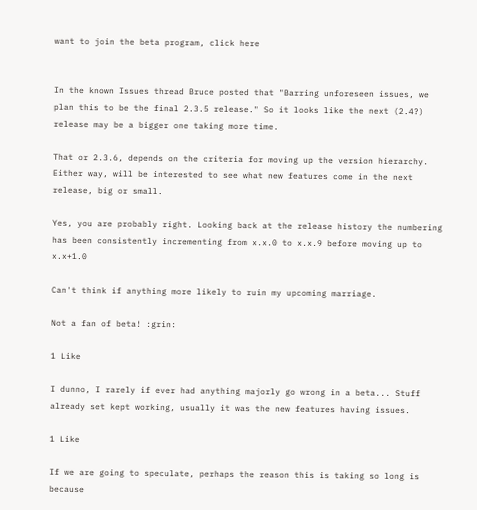want to join the beta program, click here


In the known Issues thread Bruce posted that "Barring unforeseen issues, we plan this to be the final 2.3.5 release." So it looks like the next (2.4?) release may be a bigger one taking more time.

That or 2.3.6, depends on the criteria for moving up the version hierarchy. Either way, will be interested to see what new features come in the next release, big or small.

Yes, you are probably right. Looking back at the release history the numbering has been consistently incrementing from x.x.0 to x.x.9 before moving up to x.x+1.0

Can't think if anything more likely to ruin my upcoming marriage.

Not a fan of beta! :grin:

1 Like

I dunno, I rarely if ever had anything majorly go wrong in a beta... Stuff already set kept working, usually it was the new features having issues.

1 Like

If we are going to speculate, perhaps the reason this is taking so long is because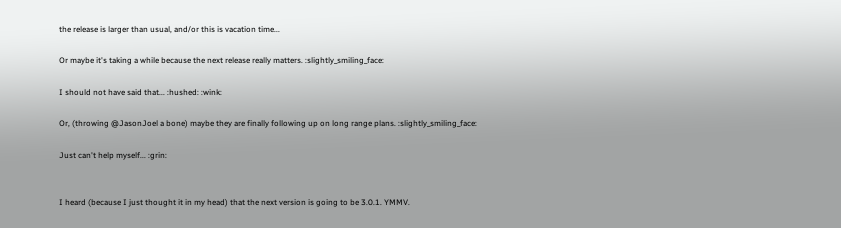the release is larger than usual, and/or this is vacation time...

Or maybe it's taking a while because the next release really matters. :slightly_smiling_face:

I should not have said that... :hushed: :wink:

Or, (throwing @JasonJoel a bone) maybe they are finally following up on long range plans. :slightly_smiling_face:

Just can't help myself... :grin:


I heard (because I just thought it in my head) that the next version is going to be 3.0.1. YMMV.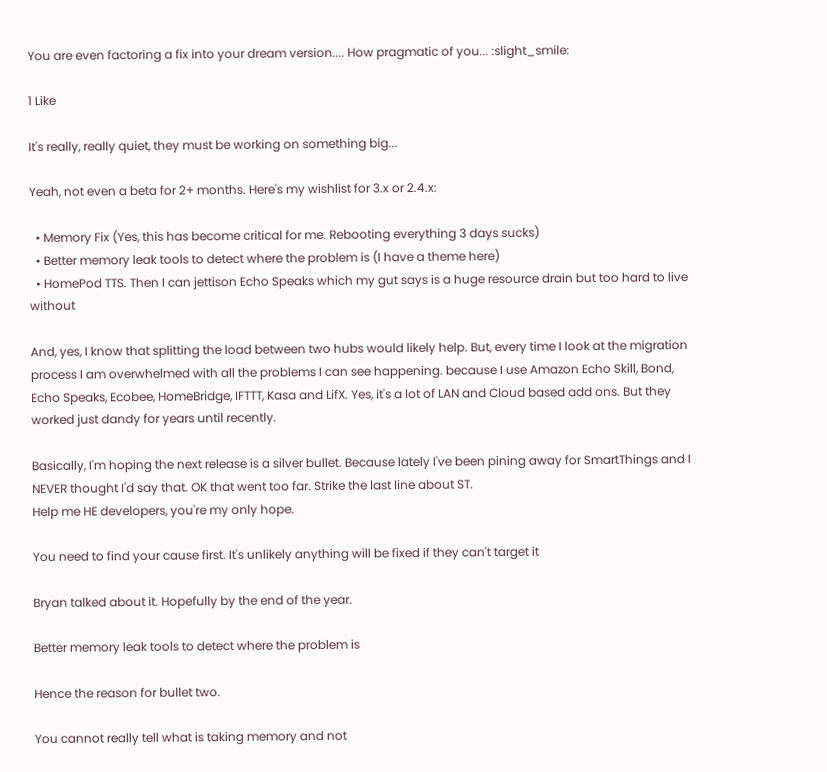You are even factoring a fix into your dream version.... How pragmatic of you... :slight_smile:

1 Like

It's really, really quiet, they must be working on something big...

Yeah, not even a beta for 2+ months. Here's my wishlist for 3.x or 2.4.x:

  • Memory Fix (Yes, this has become critical for me. Rebooting everything 3 days sucks)
  • Better memory leak tools to detect where the problem is (I have a theme here)
  • HomePod TTS. Then I can jettison Echo Speaks which my gut says is a huge resource drain but too hard to live without

And, yes, I know that splitting the load between two hubs would likely help. But, every time I look at the migration process I am overwhelmed with all the problems I can see happening. because I use Amazon Echo Skill, Bond, Echo Speaks, Ecobee, HomeBridge, IFTTT, Kasa and LifX. Yes, it's a lot of LAN and Cloud based add ons. But they worked just dandy for years until recently.

Basically, I'm hoping the next release is a silver bullet. Because lately I've been pining away for SmartThings and I NEVER thought I'd say that. OK that went too far. Strike the last line about ST.
Help me HE developers, you're my only hope.

You need to find your cause first. It's unlikely anything will be fixed if they can't target it

Bryan talked about it. Hopefully by the end of the year.

Better memory leak tools to detect where the problem is

Hence the reason for bullet two.

You cannot really tell what is taking memory and not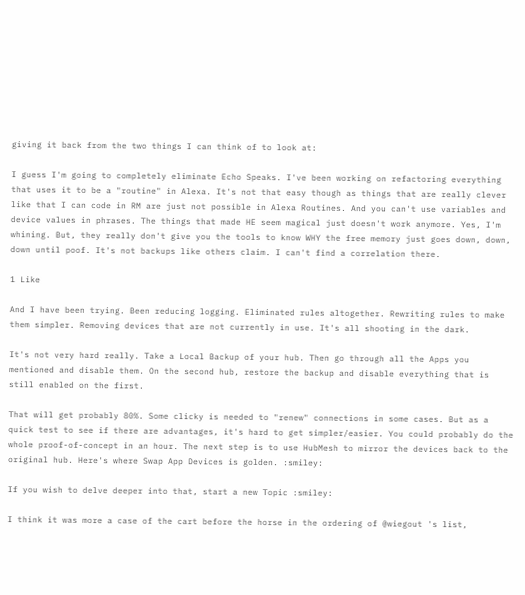giving it back from the two things I can think of to look at:

I guess I'm going to completely eliminate Echo Speaks. I've been working on refactoring everything that uses it to be a "routine" in Alexa. It's not that easy though as things that are really clever like that I can code in RM are just not possible in Alexa Routines. And you can't use variables and device values in phrases. The things that made HE seem magical just doesn't work anymore. Yes, I'm whining. But, they really don't give you the tools to know WHY the free memory just goes down, down, down until poof. It's not backups like others claim. I can't find a correlation there.

1 Like

And I have been trying. Been reducing logging. Eliminated rules altogether. Rewriting rules to make them simpler. Removing devices that are not currently in use. It's all shooting in the dark.

It's not very hard really. Take a Local Backup of your hub. Then go through all the Apps you mentioned and disable them. On the second hub, restore the backup and disable everything that is still enabled on the first.

That will get probably 80%. Some clicky is needed to "renew" connections in some cases. But as a quick test to see if there are advantages, it's hard to get simpler/easier. You could probably do the whole proof-of-concept in an hour. The next step is to use HubMesh to mirror the devices back to the original hub. Here's where Swap App Devices is golden. :smiley:

If you wish to delve deeper into that, start a new Topic :smiley:

I think it was more a case of the cart before the horse in the ordering of @wiegout 's list,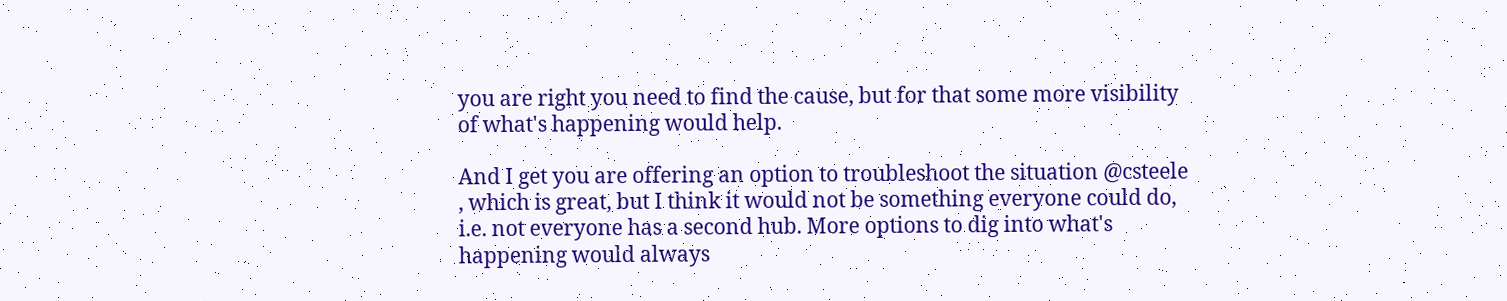you are right you need to find the cause, but for that some more visibility of what's happening would help.

And I get you are offering an option to troubleshoot the situation @csteele , which is great, but I think it would not be something everyone could do, i.e. not everyone has a second hub. More options to dig into what's happening would always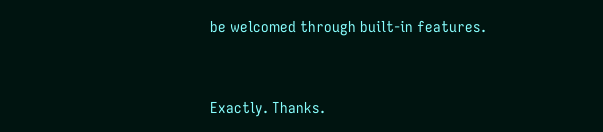be welcomed through built-in features.


Exactly. Thanks.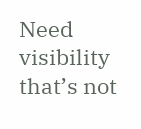Need visibility that’s not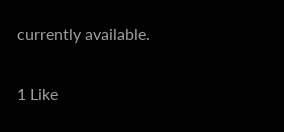currently available.

1 Like